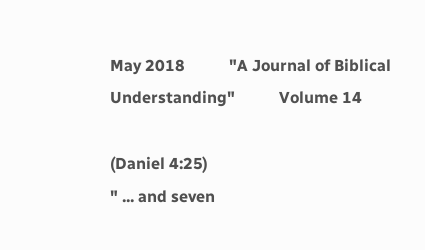May 2018           "A Journal of Biblical Understanding"           Volume 14

(Daniel 4:25)
" ... and seven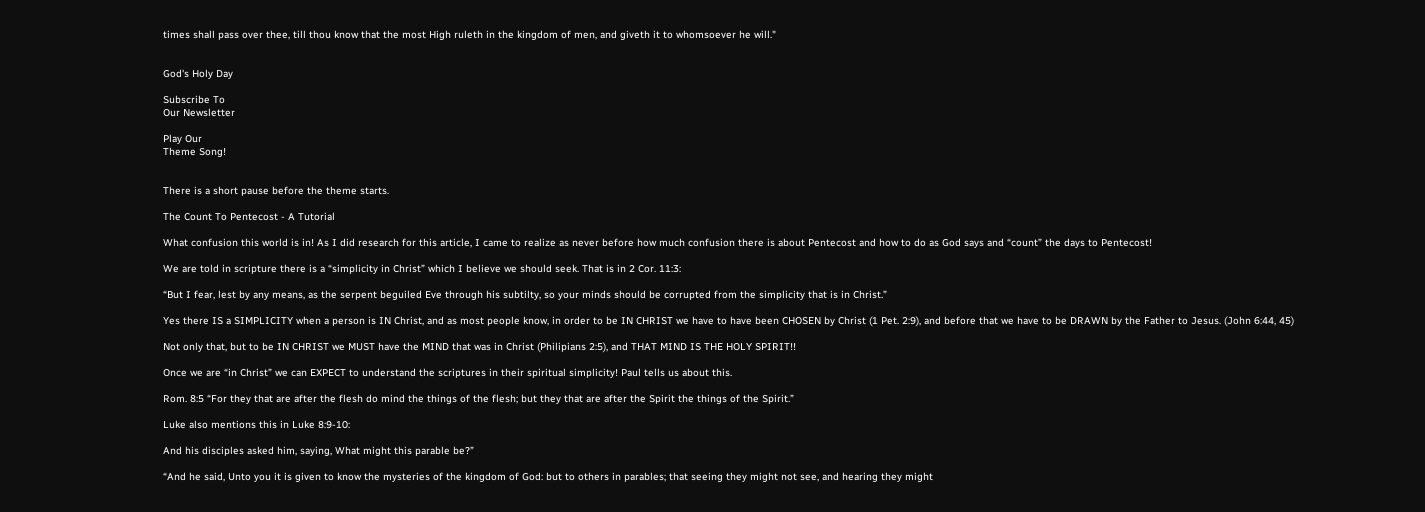times shall pass over thee, till thou know that the most High ruleth in the kingdom of men, and giveth it to whomsoever he will."


God's Holy Day

Subscribe To
Our Newsletter

Play Our
Theme Song!


There is a short pause before the theme starts.

The Count To Pentecost - A Tutorial

What confusion this world is in! As I did research for this article, I came to realize as never before how much confusion there is about Pentecost and how to do as God says and “count” the days to Pentecost!

We are told in scripture there is a “simplicity in Christ” which I believe we should seek. That is in 2 Cor. 11:3:

“But I fear, lest by any means, as the serpent beguiled Eve through his subtilty, so your minds should be corrupted from the simplicity that is in Christ.”

Yes there IS a SIMPLICITY when a person is IN Christ, and as most people know, in order to be IN CHRIST we have to have been CHOSEN by Christ (1 Pet. 2:9), and before that we have to be DRAWN by the Father to Jesus. (John 6:44, 45)

Not only that, but to be IN CHRIST we MUST have the MIND that was in Christ (Philipians 2:5), and THAT MIND IS THE HOLY SPIRIT!!

Once we are “in Christ” we can EXPECT to understand the scriptures in their spiritual simplicity! Paul tells us about this.

Rom. 8:5 “For they that are after the flesh do mind the things of the flesh; but they that are after the Spirit the things of the Spirit.”

Luke also mentions this in Luke 8:9-10:

And his disciples asked him, saying, What might this parable be?”

“And he said, Unto you it is given to know the mysteries of the kingdom of God: but to others in parables; that seeing they might not see, and hearing they might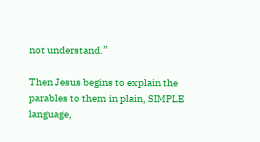not understand.”

Then Jesus begins to explain the parables to them in plain, SIMPLE language,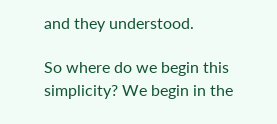and they understood.

So where do we begin this simplicity? We begin in the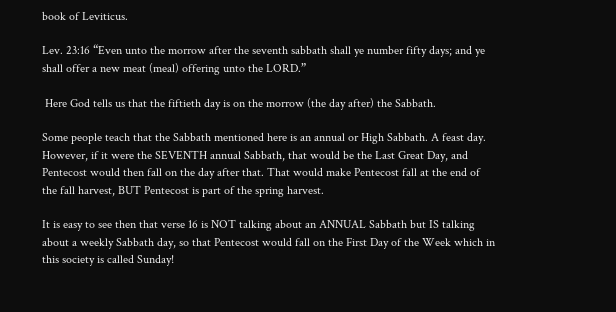book of Leviticus.

Lev. 23:16 “Even unto the morrow after the seventh sabbath shall ye number fifty days; and ye shall offer a new meat (meal) offering unto the LORD.”

 Here God tells us that the fiftieth day is on the morrow (the day after) the Sabbath.

Some people teach that the Sabbath mentioned here is an annual or High Sabbath. A feast day. However, if it were the SEVENTH annual Sabbath, that would be the Last Great Day, and Pentecost would then fall on the day after that. That would make Pentecost fall at the end of the fall harvest, BUT Pentecost is part of the spring harvest.

It is easy to see then that verse 16 is NOT talking about an ANNUAL Sabbath but IS talking about a weekly Sabbath day, so that Pentecost would fall on the First Day of the Week which in this society is called Sunday!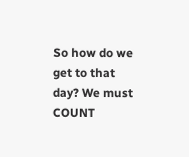So how do we get to that day? We must COUNT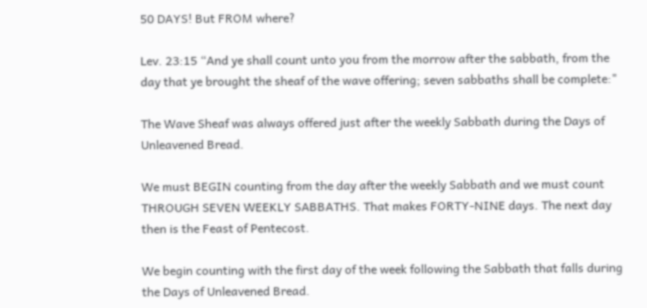50 DAYS! But FROM where?

Lev. 23:15 “And ye shall count unto you from the morrow after the sabbath, from the day that ye brought the sheaf of the wave offering; seven sabbaths shall be complete:"

The Wave Sheaf was always offered just after the weekly Sabbath during the Days of Unleavened Bread.

We must BEGIN counting from the day after the weekly Sabbath and we must count THROUGH SEVEN WEEKLY SABBATHS. That makes FORTY-NINE days. The next day then is the Feast of Pentecost.

We begin counting with the first day of the week following the Sabbath that falls during the Days of Unleavened Bread.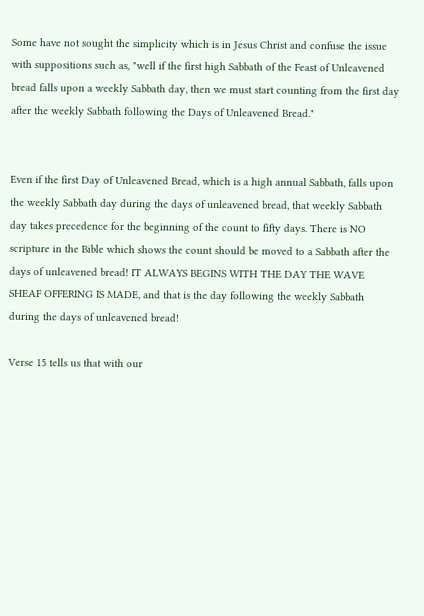Some have not sought the simplicity which is in Jesus Christ and confuse the issue with suppositions such as, "well if the first high Sabbath of the Feast of Unleavened bread falls upon a weekly Sabbath day, then we must start counting from the first day after the weekly Sabbath following the Days of Unleavened Bread."


Even if the first Day of Unleavened Bread, which is a high annual Sabbath, falls upon the weekly Sabbath day during the days of unleavened bread, that weekly Sabbath day takes precedence for the beginning of the count to fifty days. There is NO scripture in the Bible which shows the count should be moved to a Sabbath after the days of unleavened bread! IT ALWAYS BEGINS WITH THE DAY THE WAVE SHEAF OFFERING IS MADE, and that is the day following the weekly Sabbath during the days of unleavened bread!

Verse 15 tells us that with our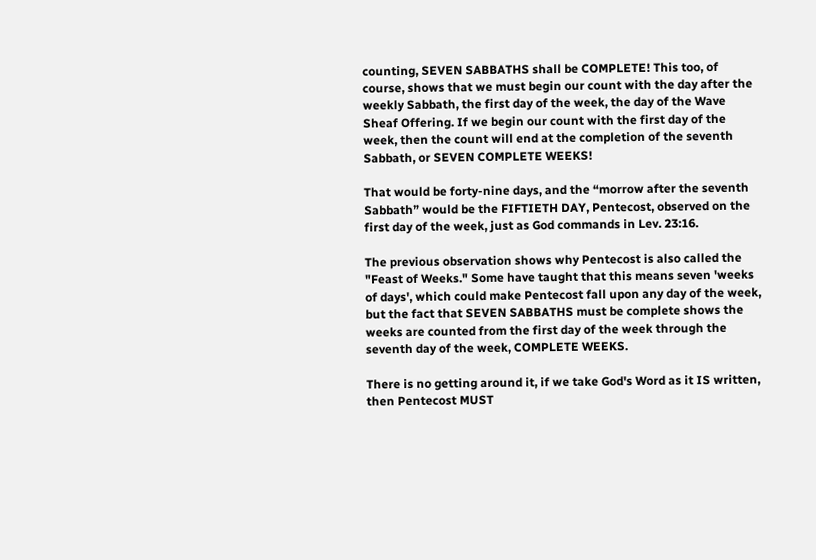counting, SEVEN SABBATHS shall be COMPLETE! This too, of course, shows that we must begin our count with the day after the weekly Sabbath, the first day of the week, the day of the Wave Sheaf Offering. If we begin our count with the first day of the week, then the count will end at the completion of the seventh Sabbath, or SEVEN COMPLETE WEEKS!

That would be forty-nine days, and the “morrow after the seventh Sabbath” would be the FIFTIETH DAY, Pentecost, observed on the first day of the week, just as God commands in Lev. 23:16.

The previous observation shows why Pentecost is also called the "Feast of Weeks." Some have taught that this means seven 'weeks of days', which could make Pentecost fall upon any day of the week, but the fact that SEVEN SABBATHS must be complete shows the weeks are counted from the first day of the week through the seventh day of the week, COMPLETE WEEKS.

There is no getting around it, if we take God's Word as it IS written, then Pentecost MUST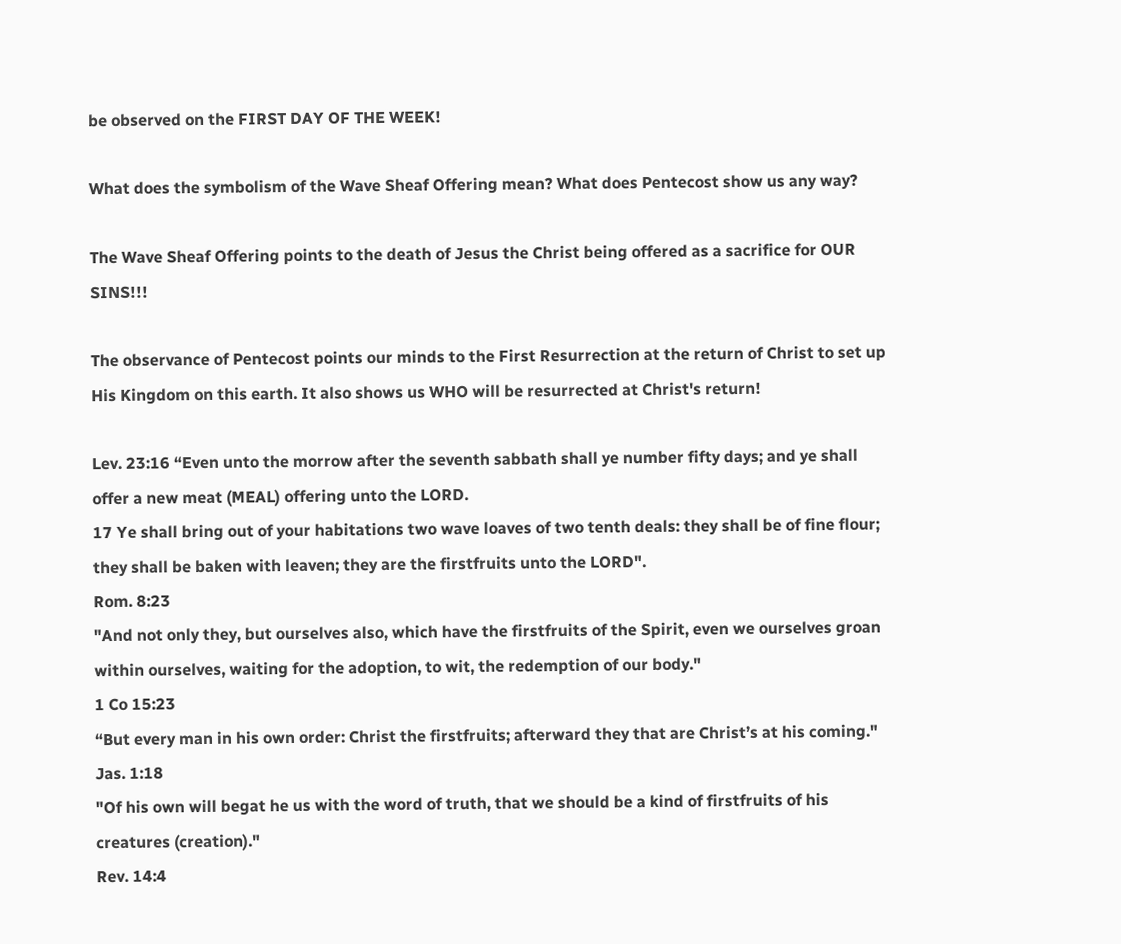be observed on the FIRST DAY OF THE WEEK!

What does the symbolism of the Wave Sheaf Offering mean? What does Pentecost show us any way?

The Wave Sheaf Offering points to the death of Jesus the Christ being offered as a sacrifice for OUR SINS!!!

The observance of Pentecost points our minds to the First Resurrection at the return of Christ to set up His Kingdom on this earth. It also shows us WHO will be resurrected at Christ's return!

Lev. 23:16 “Even unto the morrow after the seventh sabbath shall ye number fifty days; and ye shall offer a new meat (MEAL) offering unto the LORD.
17 Ye shall bring out of your habitations two wave loaves of two tenth deals: they shall be of fine flour; they shall be baken with leaven; they are the firstfruits unto the LORD".
Rom. 8:23
"And not only they, but ourselves also, which have the firstfruits of the Spirit, even we ourselves groan within ourselves, waiting for the adoption, to wit, the redemption of our body."
1 Co 15:23
“But every man in his own order: Christ the firstfruits; afterward they that are Christ’s at his coming."
Jas. 1:18
"Of his own will begat he us with the word of truth, that we should be a kind of firstfruits of his creatures (creation)."
Rev. 14:4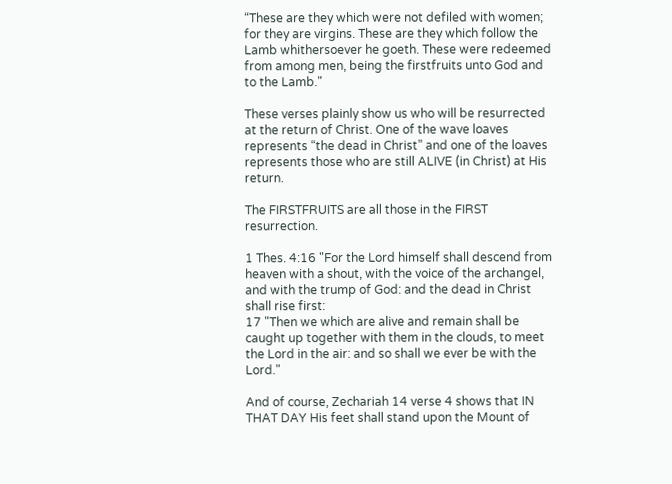“These are they which were not defiled with women; for they are virgins. These are they which follow the Lamb whithersoever he goeth. These were redeemed from among men, being the firstfruits unto God and to the Lamb."

These verses plainly show us who will be resurrected at the return of Christ. One of the wave loaves represents “the dead in Christ” and one of the loaves represents those who are still ALIVE (in Christ) at His return.

The FIRSTFRUITS are all those in the FIRST resurrection.

1 Thes. 4:16 "For the Lord himself shall descend from heaven with a shout, with the voice of the archangel, and with the trump of God: and the dead in Christ shall rise first:
17 "Then we which are alive and remain shall be caught up together with them in the clouds, to meet the Lord in the air: and so shall we ever be with the Lord."

And of course, Zechariah 14 verse 4 shows that IN THAT DAY His feet shall stand upon the Mount of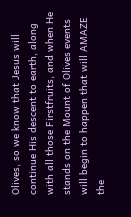Olives, so we know that Jesus will continue His descent to earth, along with all those Firstfruits, and when He stands on the Mount of Olives events will begin to happen that will AMAZE the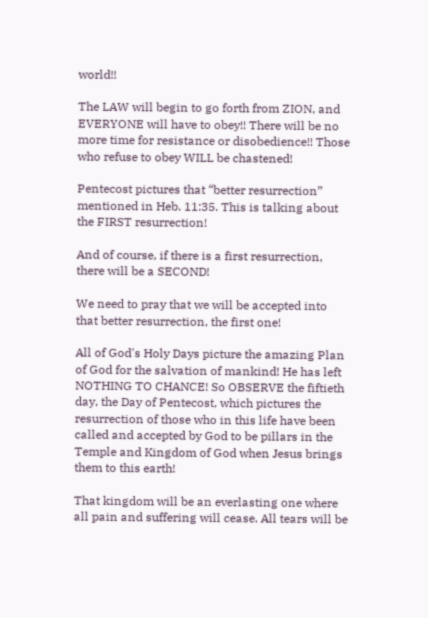world!!

The LAW will begin to go forth from ZION, and EVERYONE will have to obey!! There will be no more time for resistance or disobedience!! Those who refuse to obey WILL be chastened!

Pentecost pictures that “better resurrection” mentioned in Heb. 11:35. This is talking about the FIRST resurrection!

And of course, if there is a first resurrection, there will be a SECOND!

We need to pray that we will be accepted into that better resurrection, the first one!

All of God's Holy Days picture the amazing Plan of God for the salvation of mankind! He has left NOTHING TO CHANCE! So OBSERVE the fiftieth day, the Day of Pentecost, which pictures the resurrection of those who in this life have been called and accepted by God to be pillars in the Temple and Kingdom of God when Jesus brings them to this earth!

That kingdom will be an everlasting one where all pain and suffering will cease. All tears will be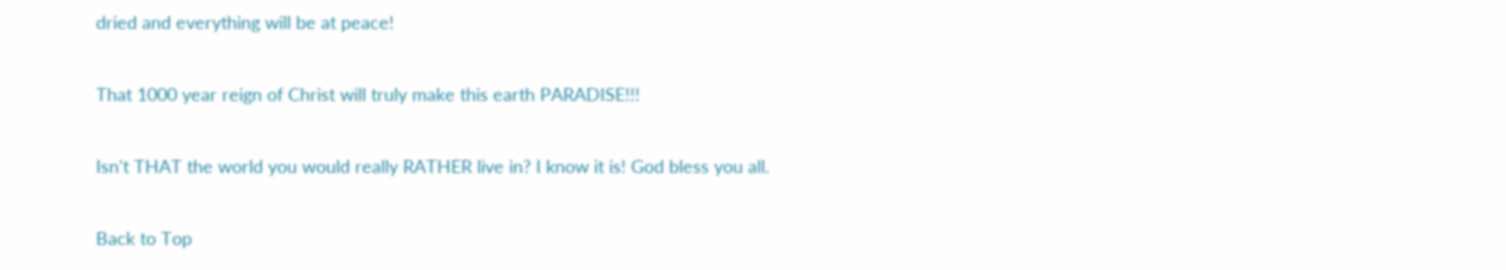dried and everything will be at peace!

That 1000 year reign of Christ will truly make this earth PARADISE!!!

Isn't THAT the world you would really RATHER live in? I know it is! God bless you all.

Back to Top